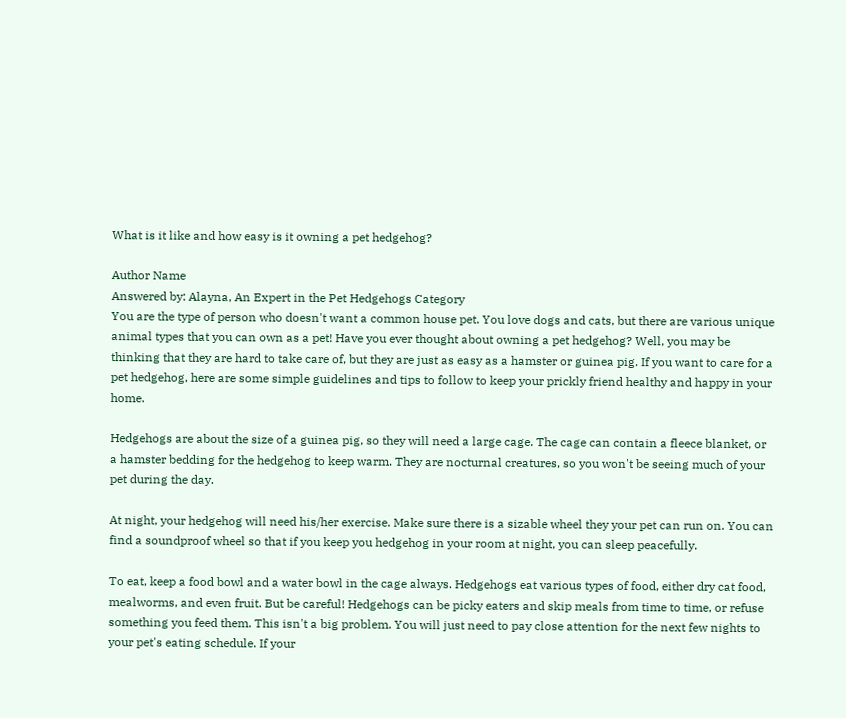What is it like and how easy is it owning a pet hedgehog?

Author Name
Answered by: Alayna, An Expert in the Pet Hedgehogs Category
You are the type of person who doesn't want a common house pet. You love dogs and cats, but there are various unique animal types that you can own as a pet! Have you ever thought about owning a pet hedgehog? Well, you may be thinking that they are hard to take care of, but they are just as easy as a hamster or guinea pig. If you want to care for a pet hedgehog, here are some simple guidelines and tips to follow to keep your prickly friend healthy and happy in your home.

Hedgehogs are about the size of a guinea pig, so they will need a large cage. The cage can contain a fleece blanket, or a hamster bedding for the hedgehog to keep warm. They are nocturnal creatures, so you won't be seeing much of your pet during the day.

At night, your hedgehog will need his/her exercise. Make sure there is a sizable wheel they your pet can run on. You can find a soundproof wheel so that if you keep you hedgehog in your room at night, you can sleep peacefully.

To eat, keep a food bowl and a water bowl in the cage always. Hedgehogs eat various types of food, either dry cat food, mealworms, and even fruit. But be careful! Hedgehogs can be picky eaters and skip meals from time to time, or refuse something you feed them. This isn't a big problem. You will just need to pay close attention for the next few nights to your pet's eating schedule. If your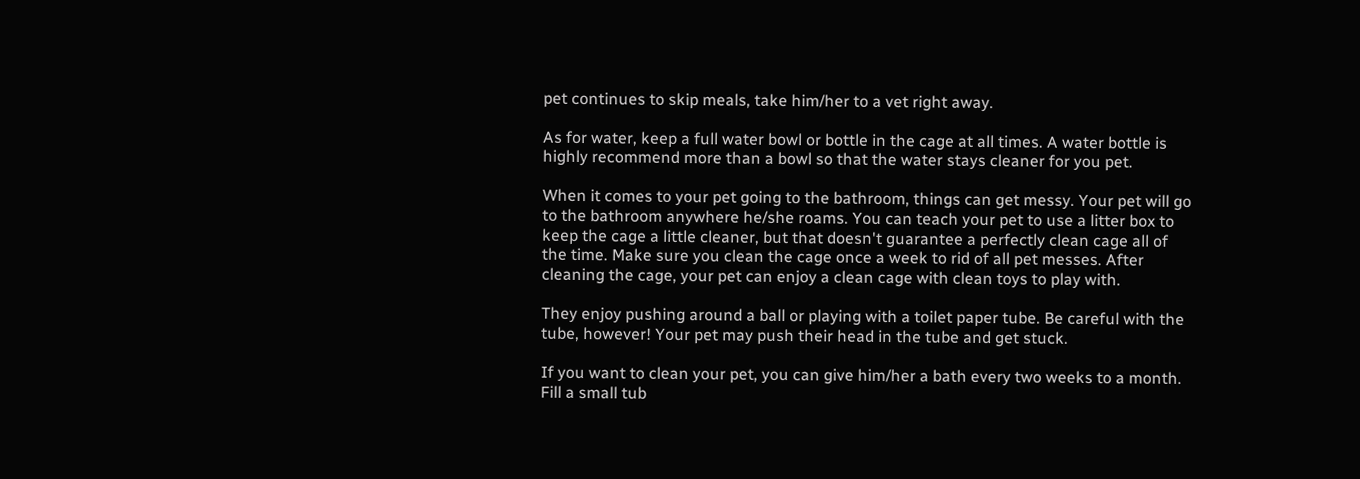pet continues to skip meals, take him/her to a vet right away.

As for water, keep a full water bowl or bottle in the cage at all times. A water bottle is highly recommend more than a bowl so that the water stays cleaner for you pet.

When it comes to your pet going to the bathroom, things can get messy. Your pet will go to the bathroom anywhere he/she roams. You can teach your pet to use a litter box to keep the cage a little cleaner, but that doesn't guarantee a perfectly clean cage all of the time. Make sure you clean the cage once a week to rid of all pet messes. After cleaning the cage, your pet can enjoy a clean cage with clean toys to play with.

They enjoy pushing around a ball or playing with a toilet paper tube. Be careful with the tube, however! Your pet may push their head in the tube and get stuck.

If you want to clean your pet, you can give him/her a bath every two weeks to a month. Fill a small tub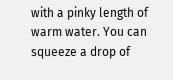with a pinky length of warm water. You can squeeze a drop of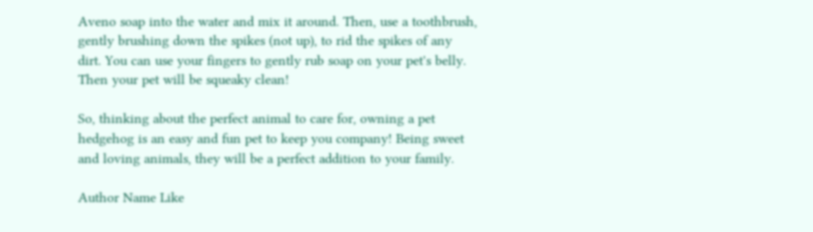Aveno soap into the water and mix it around. Then, use a toothbrush, gently brushing down the spikes (not up), to rid the spikes of any dirt. You can use your fingers to gently rub soap on your pet's belly. Then your pet will be squeaky clean!

So, thinking about the perfect animal to care for, owning a pet hedgehog is an easy and fun pet to keep you company! Being sweet and loving animals, they will be a perfect addition to your family.

Author Name Like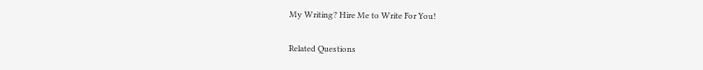My Writing? Hire Me to Write For You!

Related Questions